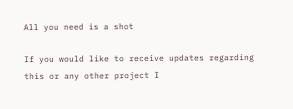All you need is a shot

If you would like to receive updates regarding this or any other project I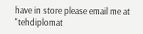have in store please email me at "tehdiplomat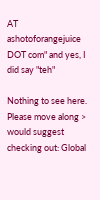AT ashotoforangejuice DOT com" and yes, I did say "teh"

Nothing to see here. Please move along > would suggest checking out: Global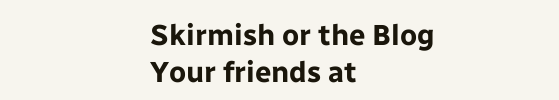Skirmish or the Blog
Your friends at